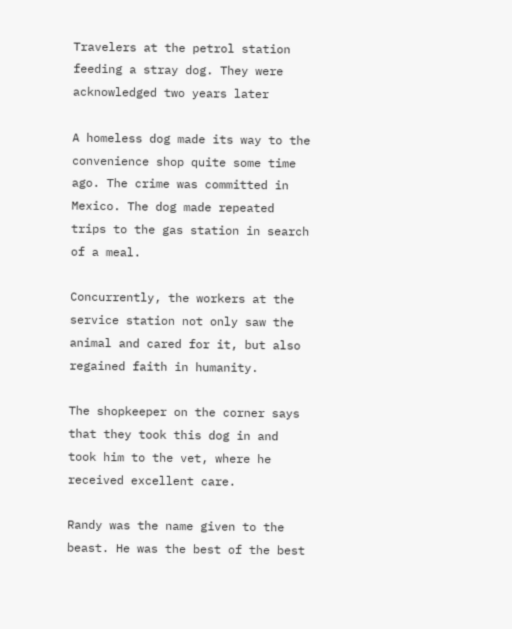Travelers at the petrol station feeding a stray dog. They were acknowledged two years later

A homeless dog made its way to the convenience shop quite some time ago. The crime was committed in Mexico. The dog made repeated trips to the gas station in search of a meal.

Concurrently, the workers at the service station not only saw the animal and cared for it, but also regained faith in humanity.

The shopkeeper on the corner says that they took this dog in and took him to the vet, where he received excellent care.

Randy was the name given to the beast. He was the best of the best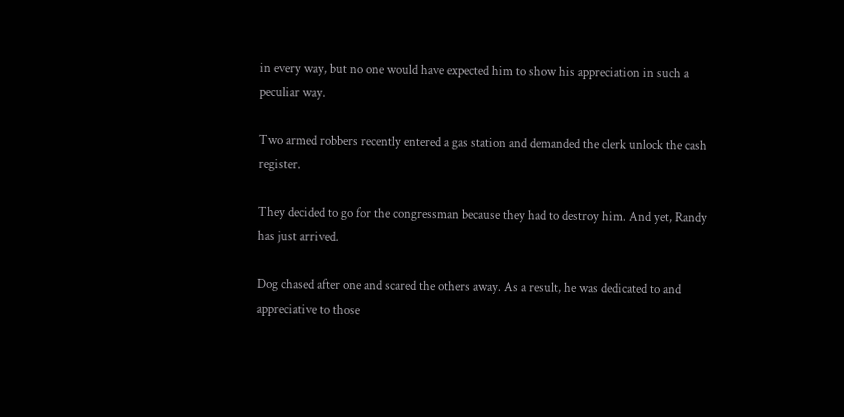in every way, but no one would have expected him to show his appreciation in such a peculiar way.

Two armed robbers recently entered a gas station and demanded the clerk unlock the cash register.

They decided to go for the congressman because they had to destroy him. And yet, Randy has just arrived.

Dog chased after one and scared the others away. As a result, he was dedicated to and appreciative to those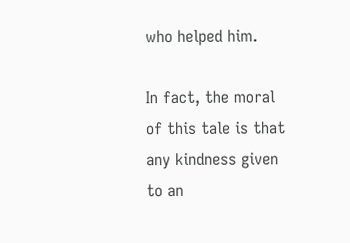who helped him.

In fact, the moral of this tale is that any kindness given to an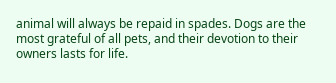animal will always be repaid in spades. Dogs are the most grateful of all pets, and their devotion to their owners lasts for life.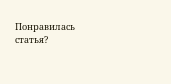Понравилась статья?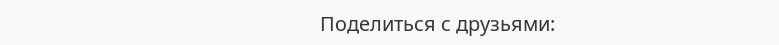Поделиться с друзьями: